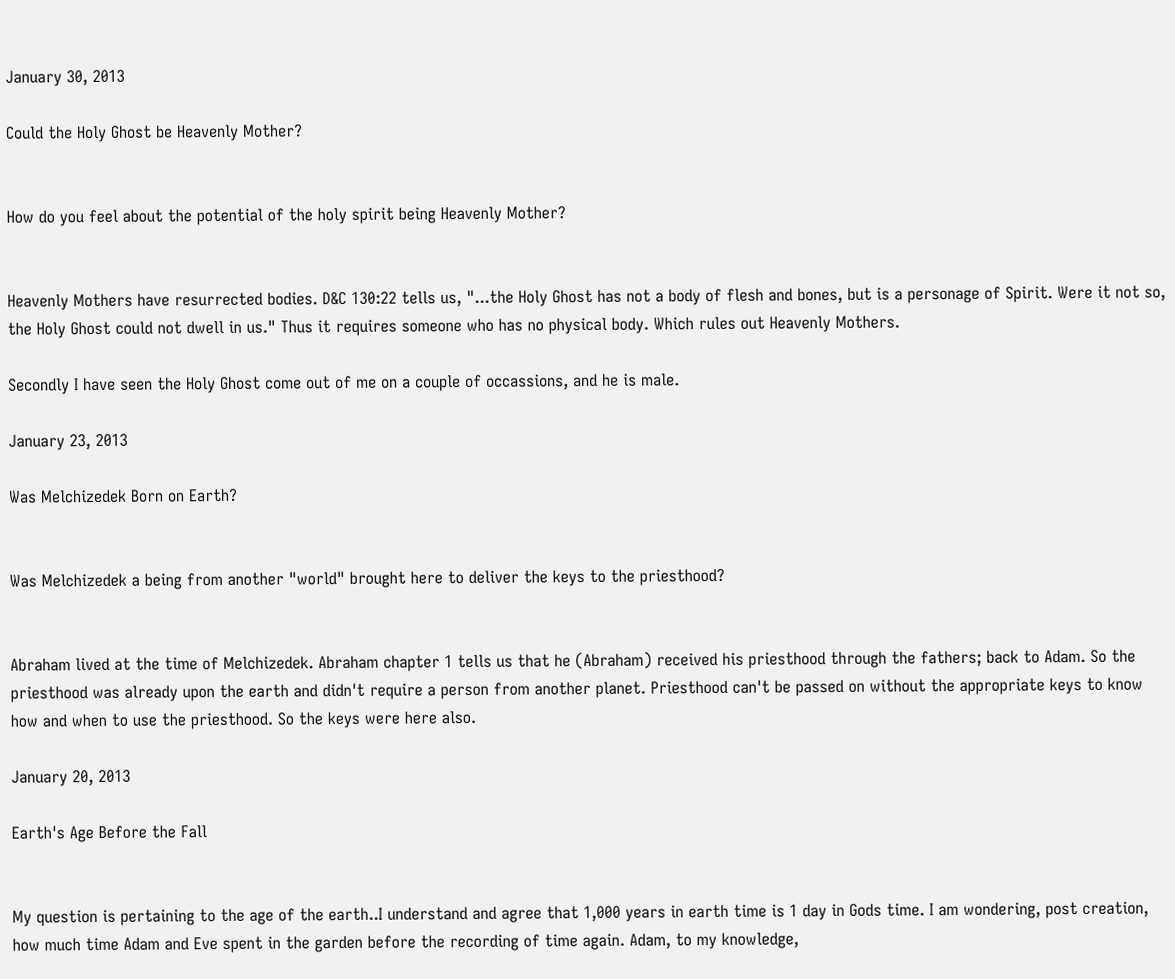January 30, 2013

Could the Holy Ghost be Heavenly Mother?


How do you feel about the potential of the holy spirit being Heavenly Mother?


Heavenly Mothers have resurrected bodies. D&C 130:22 tells us, "...the Holy Ghost has not a body of flesh and bones, but is a personage of Spirit. Were it not so, the Holy Ghost could not dwell in us." Thus it requires someone who has no physical body. Which rules out Heavenly Mothers.

Secondly I have seen the Holy Ghost come out of me on a couple of occassions, and he is male.

January 23, 2013

Was Melchizedek Born on Earth?


Was Melchizedek a being from another "world" brought here to deliver the keys to the priesthood?


Abraham lived at the time of Melchizedek. Abraham chapter 1 tells us that he (Abraham) received his priesthood through the fathers; back to Adam. So the priesthood was already upon the earth and didn't require a person from another planet. Priesthood can't be passed on without the appropriate keys to know how and when to use the priesthood. So the keys were here also.

January 20, 2013

Earth's Age Before the Fall


My question is pertaining to the age of the earth..I understand and agree that 1,000 years in earth time is 1 day in Gods time. I am wondering, post creation, how much time Adam and Eve spent in the garden before the recording of time again. Adam, to my knowledge,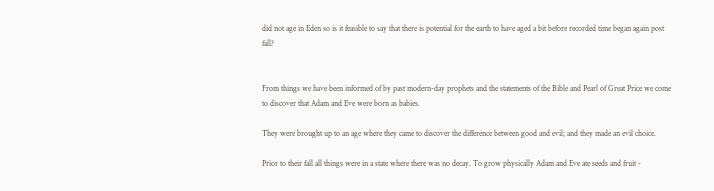did not age in Eden so is it feasible to say that there is potential for the earth to have aged a bit before recorded time began again post fall?


From things we have been informed of by past modern-day prophets and the statements of the Bible and Pearl of Great Price we come to discover that Adam and Eve were born as babies.

They were brought up to an age where they came to discover the difference between good and evil; and they made an evil choice.

Prior to their fall all things were in a state where there was no decay. To grow physically Adam and Eve ate seeds and fruit -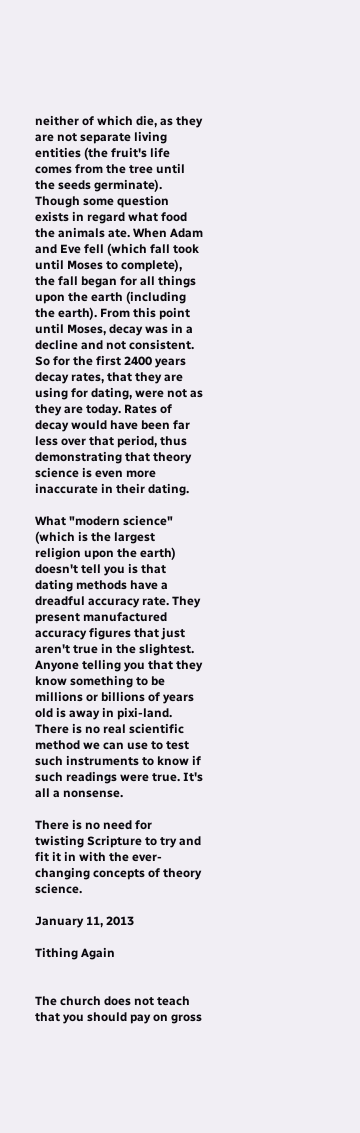neither of which die, as they are not separate living entities (the fruit's life comes from the tree until the seeds germinate). Though some question exists in regard what food the animals ate. When Adam and Eve fell (which fall took until Moses to complete), the fall began for all things upon the earth (including the earth). From this point until Moses, decay was in a decline and not consistent. So for the first 2400 years decay rates, that they are using for dating, were not as they are today. Rates of decay would have been far less over that period, thus demonstrating that theory science is even more inaccurate in their dating.

What "modern science" (which is the largest religion upon the earth) doesn't tell you is that dating methods have a dreadful accuracy rate. They present manufactured accuracy figures that just aren't true in the slightest. Anyone telling you that they know something to be millions or billions of years old is away in pixi-land. There is no real scientific method we can use to test such instruments to know if such readings were true. It's all a nonsense.

There is no need for twisting Scripture to try and fit it in with the ever-changing concepts of theory science.

January 11, 2013

Tithing Again


The church does not teach that you should pay on gross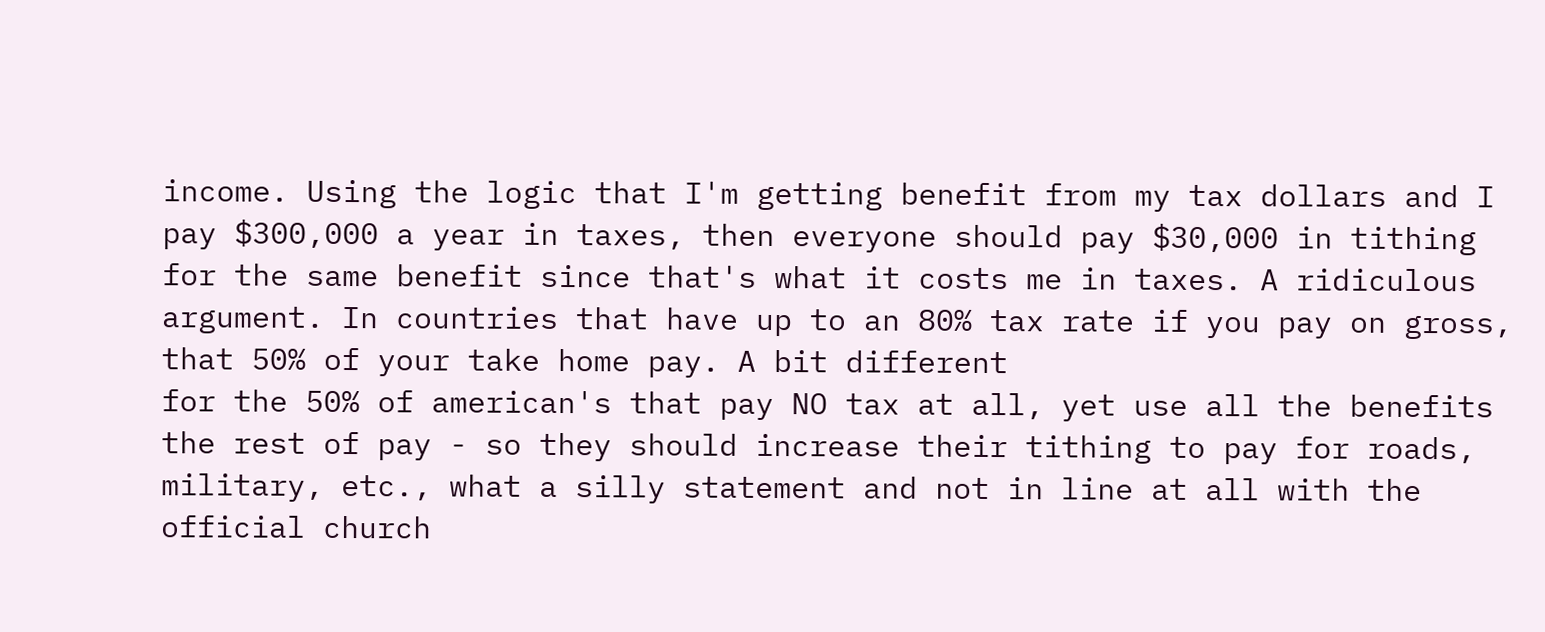income. Using the logic that I'm getting benefit from my tax dollars and I pay $300,000 a year in taxes, then everyone should pay $30,000 in tithing for the same benefit since that's what it costs me in taxes. A ridiculous argument. In countries that have up to an 80% tax rate if you pay on gross, that 50% of your take home pay. A bit different
for the 50% of american's that pay NO tax at all, yet use all the benefits the rest of pay - so they should increase their tithing to pay for roads, military, etc., what a silly statement and not in line at all with the official church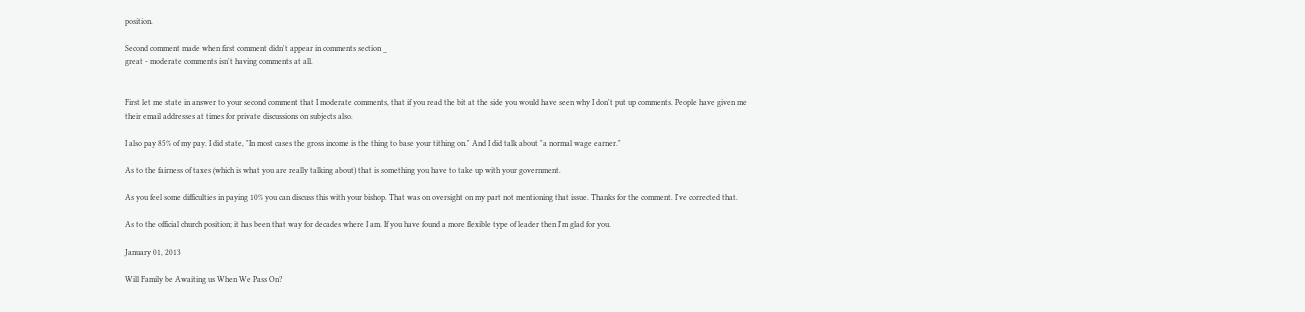position.

Second comment made when first comment didn't appear in comments section _
great - moderate comments isn't having comments at all.


First let me state in answer to your second comment that I moderate comments, that if you read the bit at the side you would have seen why I don't put up comments. People have given me their email addresses at times for private discussions on subjects also.

I also pay 85% of my pay. I did state, "In most cases the gross income is the thing to base your tithing on." And I did talk about "a normal wage earner."

As to the fairness of taxes (which is what you are really talking about) that is something you have to take up with your government.

As you feel some difficulties in paying 10% you can discuss this with your bishop. That was on oversight on my part not mentioning that issue. Thanks for the comment. I've corrected that.

As to the official church position; it has been that way for decades where I am. If you have found a more flexible type of leader then I'm glad for you.

January 01, 2013

Will Family be Awaiting us When We Pass On?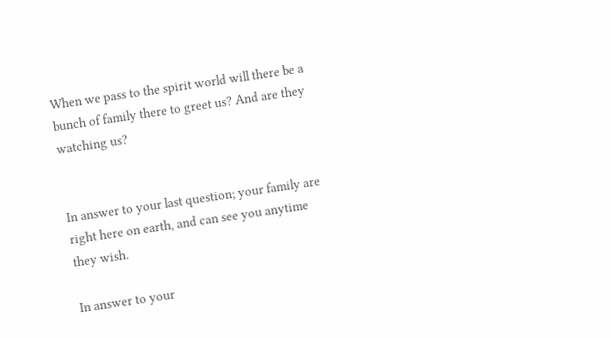When we pass to the spirit world will there be a bunch of family there to greet us? And are they watching us?


In answer to your last question; your family are right here on earth, and can see you anytime they wish.

In answer to your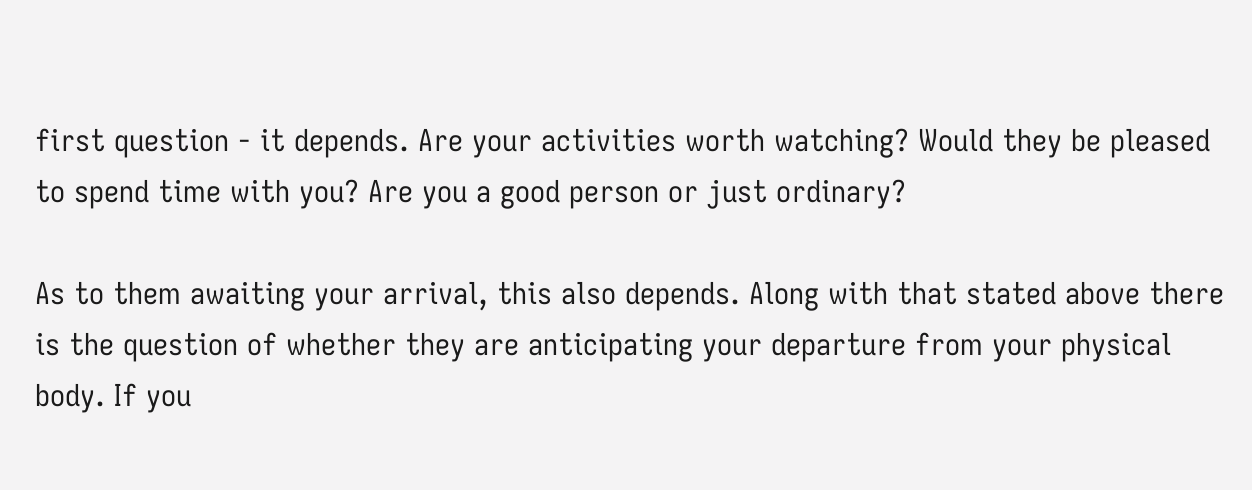first question - it depends. Are your activities worth watching? Would they be pleased to spend time with you? Are you a good person or just ordinary?

As to them awaiting your arrival, this also depends. Along with that stated above there is the question of whether they are anticipating your departure from your physical body. If you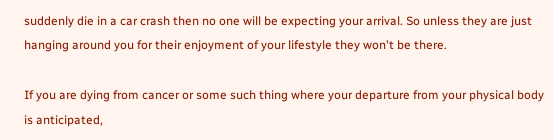suddenly die in a car crash then no one will be expecting your arrival. So unless they are just hanging around you for their enjoyment of your lifestyle they won't be there.

If you are dying from cancer or some such thing where your departure from your physical body is anticipated,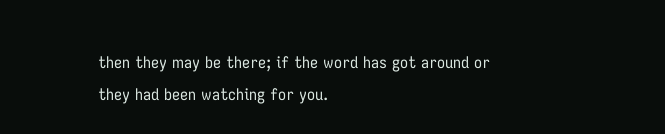then they may be there; if the word has got around or they had been watching for you.